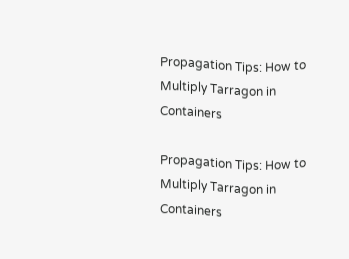Propagation Tips: How to Multiply Tarragon in Containers

Propagation Tips: How to Multiply Tarragon in Containers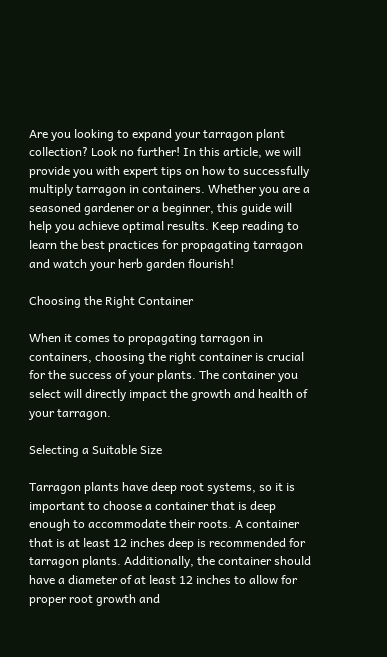Are you looking to expand your tarragon plant collection? Look no further! In this article, we will provide you with expert tips on how to successfully multiply tarragon in containers. Whether you are a seasoned gardener or a beginner, this guide will help you achieve optimal results. Keep reading to learn the best practices for propagating tarragon and watch your herb garden flourish!

Choosing the Right Container

When it comes to propagating tarragon in containers, choosing the right container is crucial for the success of your plants. The container you select will directly impact the growth and health of your tarragon.

Selecting a Suitable Size

Tarragon plants have deep root systems, so it is important to choose a container that is deep enough to accommodate their roots. A container that is at least 12 inches deep is recommended for tarragon plants. Additionally, the container should have a diameter of at least 12 inches to allow for proper root growth and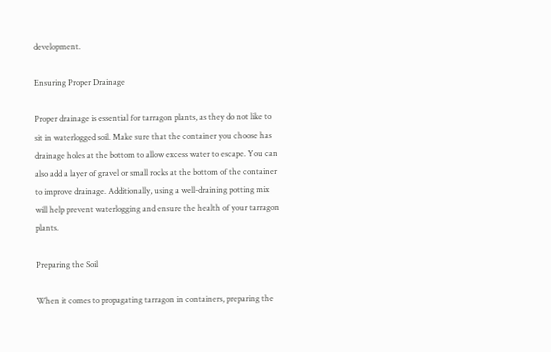development.

Ensuring Proper Drainage

Proper drainage is essential for tarragon plants, as they do not like to sit in waterlogged soil. Make sure that the container you choose has drainage holes at the bottom to allow excess water to escape. You can also add a layer of gravel or small rocks at the bottom of the container to improve drainage. Additionally, using a well-draining potting mix will help prevent waterlogging and ensure the health of your tarragon plants.

Preparing the Soil

When it comes to propagating tarragon in containers, preparing the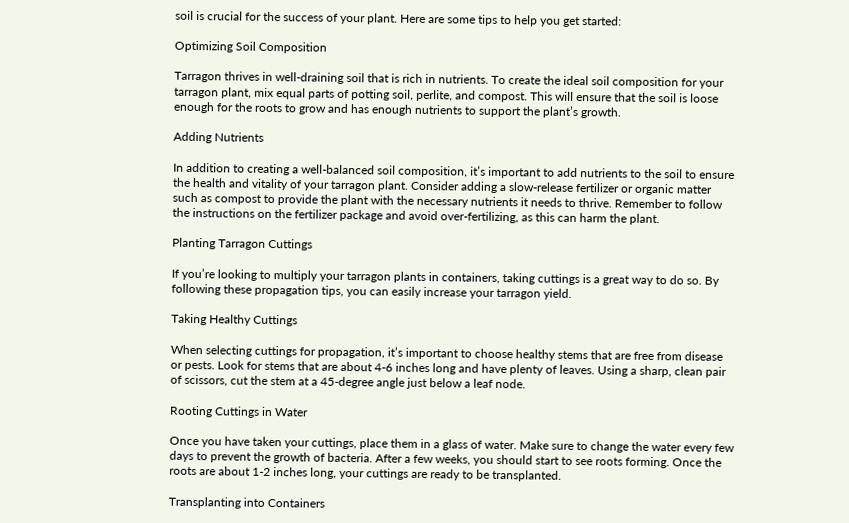soil is crucial for the success of your plant. Here are some tips to help you get started:

Optimizing Soil Composition

Tarragon thrives in well-draining soil that is rich in nutrients. To create the ideal soil composition for your tarragon plant, mix equal parts of potting soil, perlite, and compost. This will ensure that the soil is loose enough for the roots to grow and has enough nutrients to support the plant’s growth.

Adding Nutrients

In addition to creating a well-balanced soil composition, it’s important to add nutrients to the soil to ensure the health and vitality of your tarragon plant. Consider adding a slow-release fertilizer or organic matter such as compost to provide the plant with the necessary nutrients it needs to thrive. Remember to follow the instructions on the fertilizer package and avoid over-fertilizing, as this can harm the plant.

Planting Tarragon Cuttings

If you’re looking to multiply your tarragon plants in containers, taking cuttings is a great way to do so. By following these propagation tips, you can easily increase your tarragon yield.

Taking Healthy Cuttings

When selecting cuttings for propagation, it’s important to choose healthy stems that are free from disease or pests. Look for stems that are about 4-6 inches long and have plenty of leaves. Using a sharp, clean pair of scissors, cut the stem at a 45-degree angle just below a leaf node.

Rooting Cuttings in Water

Once you have taken your cuttings, place them in a glass of water. Make sure to change the water every few days to prevent the growth of bacteria. After a few weeks, you should start to see roots forming. Once the roots are about 1-2 inches long, your cuttings are ready to be transplanted.

Transplanting into Containers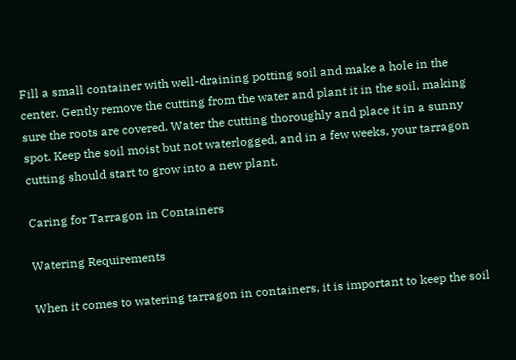Fill a small container with well-draining potting soil and make a hole in the center. Gently remove the cutting from the water and plant it in the soil, making sure the roots are covered. Water the cutting thoroughly and place it in a sunny spot. Keep the soil moist but not waterlogged, and in a few weeks, your tarragon cutting should start to grow into a new plant.

Caring for Tarragon in Containers

Watering Requirements

When it comes to watering tarragon in containers, it is important to keep the soil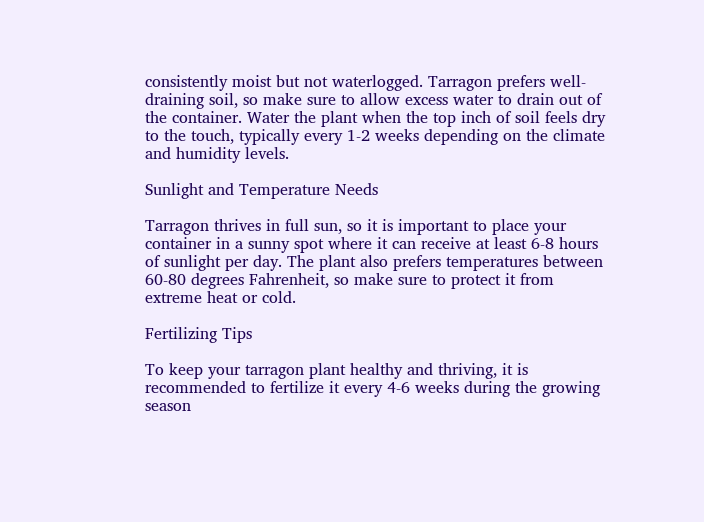consistently moist but not waterlogged. Tarragon prefers well-draining soil, so make sure to allow excess water to drain out of the container. Water the plant when the top inch of soil feels dry to the touch, typically every 1-2 weeks depending on the climate and humidity levels.

Sunlight and Temperature Needs

Tarragon thrives in full sun, so it is important to place your container in a sunny spot where it can receive at least 6-8 hours of sunlight per day. The plant also prefers temperatures between 60-80 degrees Fahrenheit, so make sure to protect it from extreme heat or cold.

Fertilizing Tips

To keep your tarragon plant healthy and thriving, it is recommended to fertilize it every 4-6 weeks during the growing season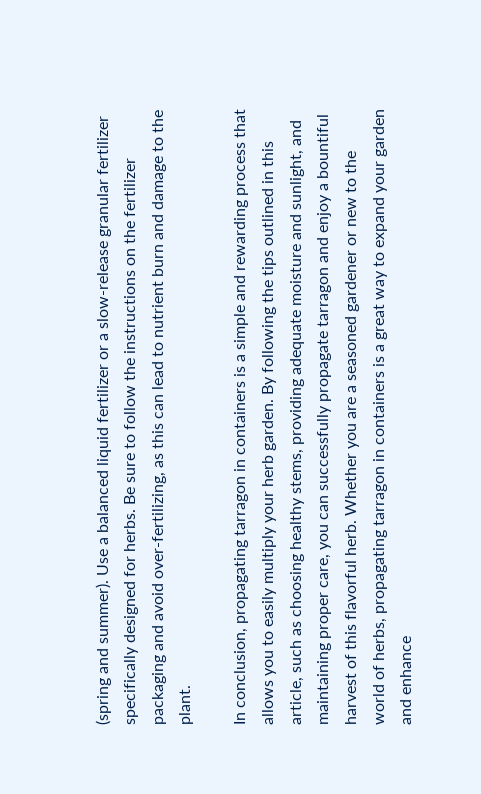(spring and summer). Use a balanced liquid fertilizer or a slow-release granular fertilizer specifically designed for herbs. Be sure to follow the instructions on the fertilizer packaging and avoid over-fertilizing, as this can lead to nutrient burn and damage to the plant.

In conclusion, propagating tarragon in containers is a simple and rewarding process that allows you to easily multiply your herb garden. By following the tips outlined in this article, such as choosing healthy stems, providing adequate moisture and sunlight, and maintaining proper care, you can successfully propagate tarragon and enjoy a bountiful harvest of this flavorful herb. Whether you are a seasoned gardener or new to the world of herbs, propagating tarragon in containers is a great way to expand your garden and enhance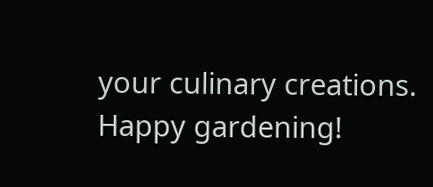your culinary creations. Happy gardening!